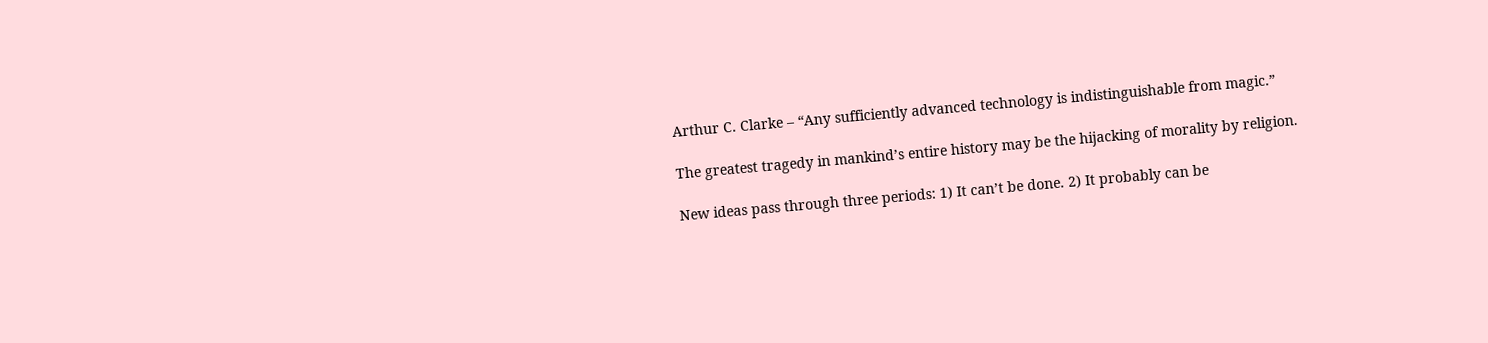Arthur C. Clarke – “Any sufficiently advanced technology is indistinguishable from magic.”

The greatest tragedy in mankind’s entire history may be the hijacking of morality by religion.

New ideas pass through three periods: 1) It can’t be done. 2) It probably can be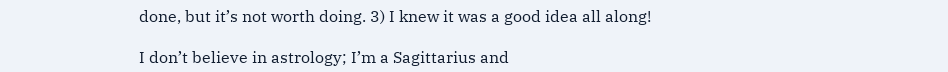done, but it’s not worth doing. 3) I knew it was a good idea all along!

I don’t believe in astrology; I’m a Sagittarius and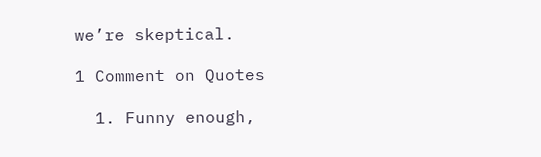we’re skeptical.

1 Comment on Quotes

  1. Funny enough,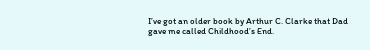I’ve got an older book by Arthur C. Clarke that Dad gave me called Childhood’s End.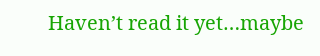Haven’t read it yet…maybe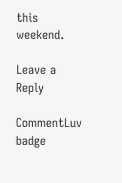this weekend.

Leave a Reply

CommentLuv badge